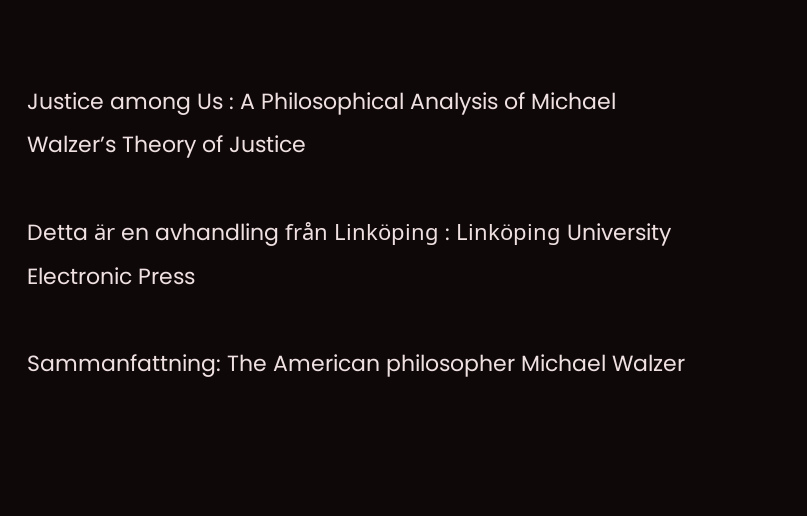Justice among Us : A Philosophical Analysis of Michael Walzer’s Theory of Justice

Detta är en avhandling från Linköping : Linköping University Electronic Press

Sammanfattning: The American philosopher Michael Walzer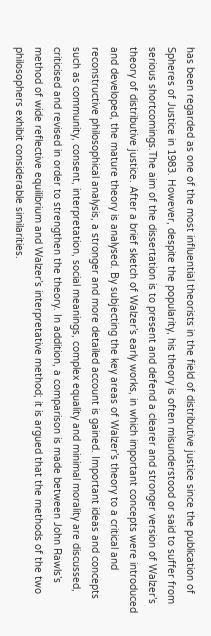has been regarded as one of the most influential theorists in the field of distributive justice since the publication of Spheres of Justice in 1983. However, despite the popularity, his theory is often misunderstood or said to suffer from serious shortcomings.The aim of the dissertation is to present and defend a clearer and stronger version of Walzer’s theory of distributive justice. After a brief sketch of Walzer’s early works, in which important concepts were introduced and developed, the mature theory is analysed. By subjecting the key areas of Walzer’s theory to a critical and reconstructive philosophical analysis, a stronger and more detailed account is gained. Important ideas and concepts such as community, consent, interpretation, social meanings, complex equality and minimal morality are discussed, criticised and revised in order to strengthen the theory. In addition, a comparison is made between John Rawls’s method of wide reflective equilibrium and Walzer’s interpretative method; it is argued that the methods of the two philosophers exhibit considerable similarities.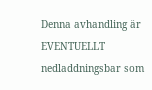Denna avhandling är EVENTUELLT nedladdningsbar som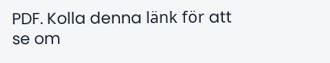PDF. Kolla denna länk för att se om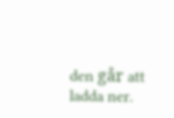den går att ladda ner.